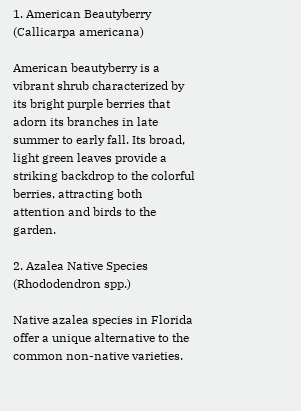1. American Beautyberry (Callicarpa americana)

American beautyberry is a vibrant shrub characterized by its bright purple berries that adorn its branches in late summer to early fall. Its broad, light green leaves provide a striking backdrop to the colorful berries, attracting both attention and birds to the garden.

2. Azalea Native Species (Rhododendron spp.)

Native azalea species in Florida offer a unique alternative to the common non-native varieties.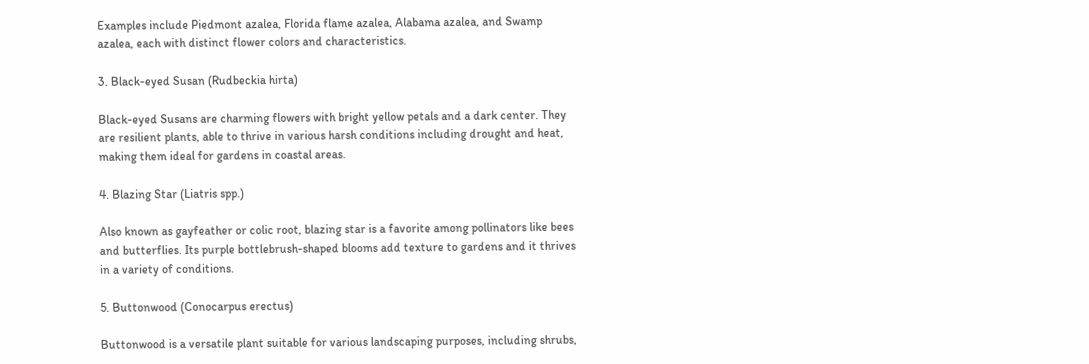Examples include Piedmont azalea, Florida flame azalea, Alabama azalea, and Swamp azalea, each with distinct flower colors and characteristics.

3. Black-eyed Susan (Rudbeckia hirta)

Black-eyed Susans are charming flowers with bright yellow petals and a dark center. They are resilient plants, able to thrive in various harsh conditions including drought and heat, making them ideal for gardens in coastal areas.

4. Blazing Star (Liatris spp.)

Also known as gayfeather or colic root, blazing star is a favorite among pollinators like bees and butterflies. Its purple bottlebrush-shaped blooms add texture to gardens and it thrives in a variety of conditions.

5. Buttonwood (Conocarpus erectus)

Buttonwood is a versatile plant suitable for various landscaping purposes, including shrubs,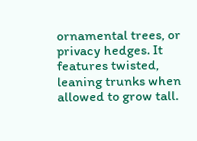ornamental trees, or privacy hedges. It features twisted, leaning trunks when allowed to grow tall.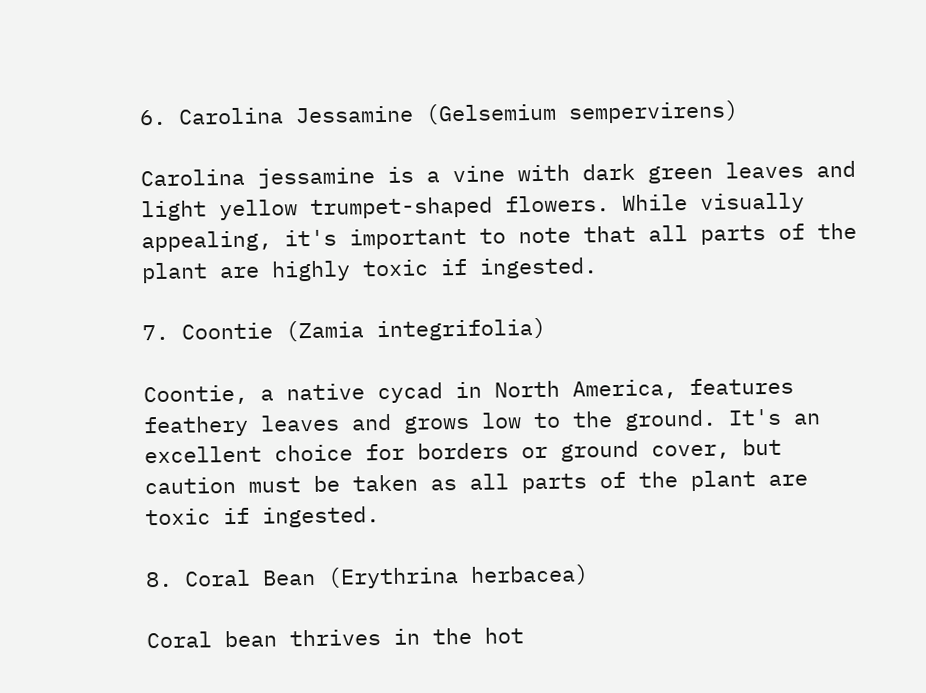6. Carolina Jessamine (Gelsemium sempervirens)

Carolina jessamine is a vine with dark green leaves and light yellow trumpet-shaped flowers. While visually appealing, it's important to note that all parts of the plant are highly toxic if ingested.

7. Coontie (Zamia integrifolia)

Coontie, a native cycad in North America, features feathery leaves and grows low to the ground. It's an excellent choice for borders or ground cover, but caution must be taken as all parts of the plant are toxic if ingested.

8. Coral Bean (Erythrina herbacea)

Coral bean thrives in the hot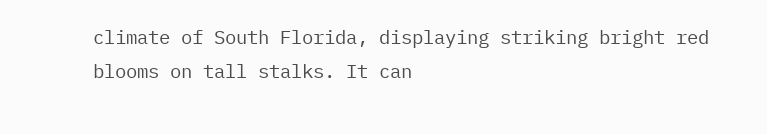climate of South Florida, displaying striking bright red blooms on tall stalks. It can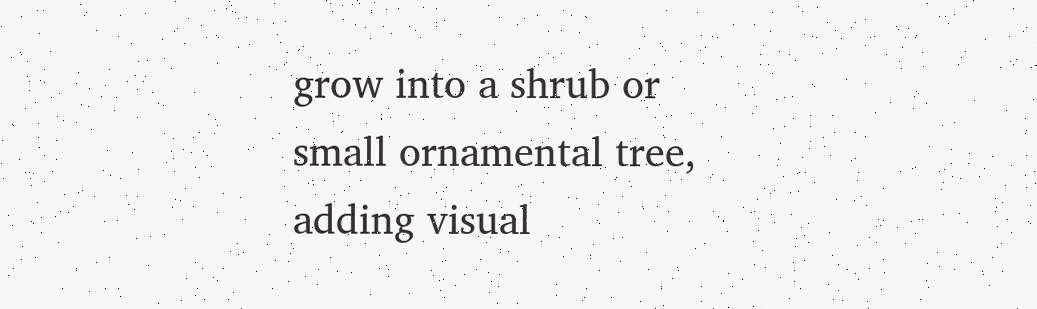grow into a shrub or small ornamental tree, adding visual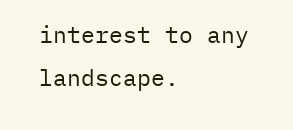interest to any landscape.